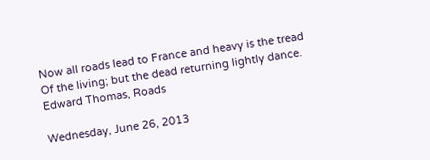Now all roads lead to France and heavy is the tread
Of the living; but the dead returning lightly dance.
Edward Thomas, Roads

Wednesday, June 26, 2013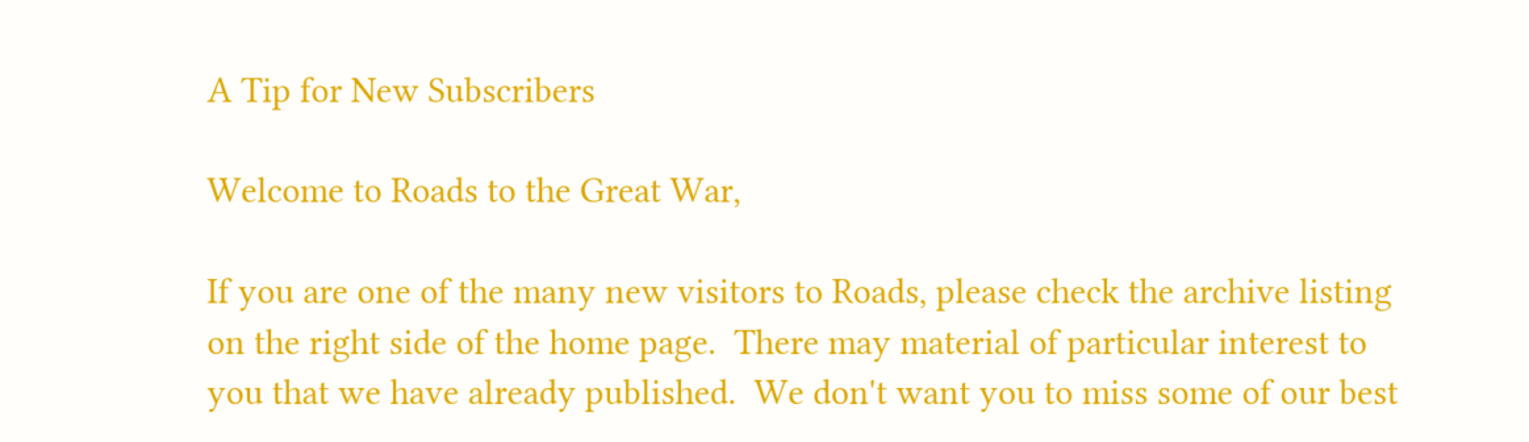A Tip for New Subscribers

Welcome to Roads to the Great War,

If you are one of the many new visitors to Roads, please check the archive listing on the right side of the home page.  There may material of particular interest to you that we have already published.  We don't want you to miss some of our best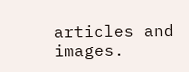articles and images.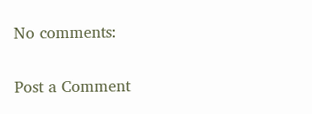No comments:

Post a Comment